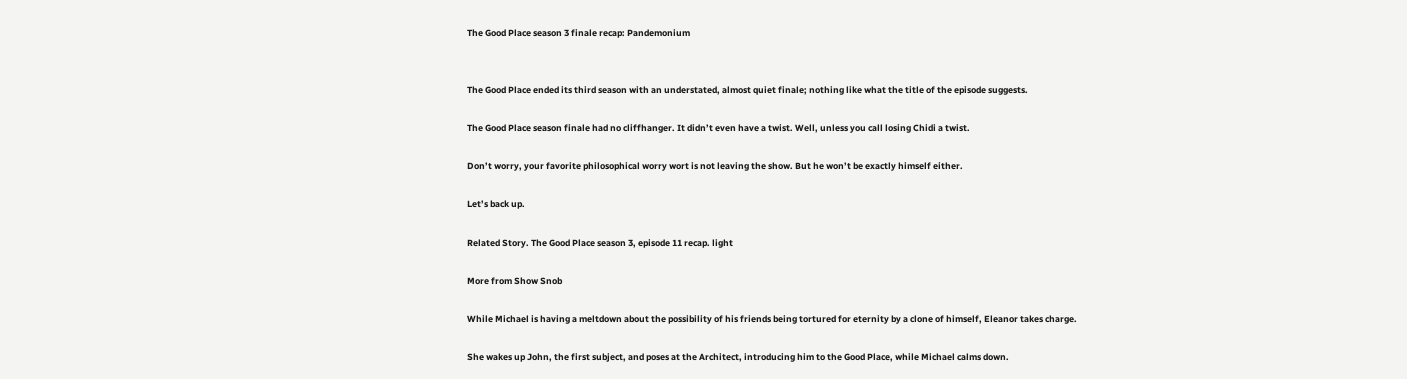The Good Place season 3 finale recap: Pandemonium


The Good Place ended its third season with an understated, almost quiet finale; nothing like what the title of the episode suggests.

The Good Place season finale had no cliffhanger. It didn’t even have a twist. Well, unless you call losing Chidi a twist.

Don’t worry, your favorite philosophical worry wort is not leaving the show. But he won’t be exactly himself either.

Let’s back up.

Related Story. The Good Place season 3, episode 11 recap. light

More from Show Snob

While Michael is having a meltdown about the possibility of his friends being tortured for eternity by a clone of himself, Eleanor takes charge.

She wakes up John, the first subject, and poses at the Architect, introducing him to the Good Place, while Michael calms down.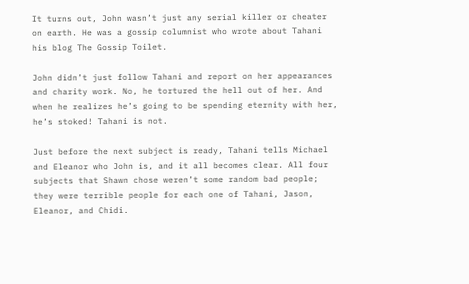It turns out, John wasn’t just any serial killer or cheater on earth. He was a gossip columnist who wrote about Tahani his blog The Gossip Toilet.

John didn’t just follow Tahani and report on her appearances and charity work. No, he tortured the hell out of her. And when he realizes he’s going to be spending eternity with her, he’s stoked! Tahani is not.

Just before the next subject is ready, Tahani tells Michael and Eleanor who John is, and it all becomes clear. All four subjects that Shawn chose weren’t some random bad people; they were terrible people for each one of Tahani, Jason, Eleanor, and Chidi.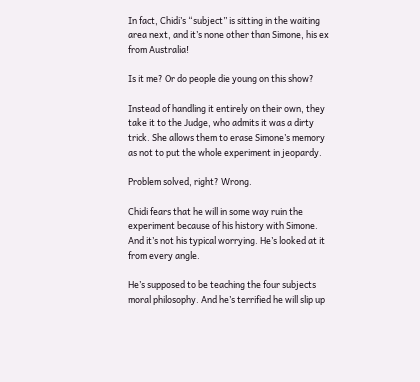In fact, Chidi’s “subject” is sitting in the waiting area next, and it’s none other than Simone, his ex from Australia!

Is it me? Or do people die young on this show?

Instead of handling it entirely on their own, they take it to the Judge, who admits it was a dirty trick. She allows them to erase Simone’s memory as not to put the whole experiment in jeopardy.

Problem solved, right? Wrong.

Chidi fears that he will in some way ruin the experiment because of his history with Simone. And it’s not his typical worrying. He’s looked at it from every angle.

He’s supposed to be teaching the four subjects moral philosophy. And he’s terrified he will slip up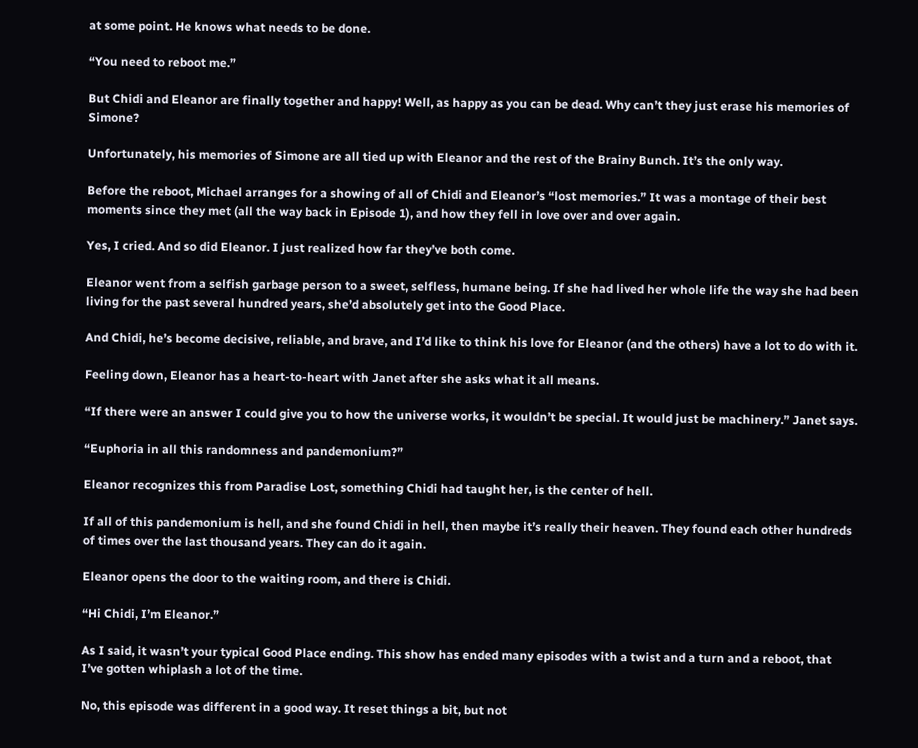at some point. He knows what needs to be done.

“You need to reboot me.”

But Chidi and Eleanor are finally together and happy! Well, as happy as you can be dead. Why can’t they just erase his memories of Simone?

Unfortunately, his memories of Simone are all tied up with Eleanor and the rest of the Brainy Bunch. It’s the only way.

Before the reboot, Michael arranges for a showing of all of Chidi and Eleanor’s “lost memories.” It was a montage of their best moments since they met (all the way back in Episode 1), and how they fell in love over and over again.

Yes, I cried. And so did Eleanor. I just realized how far they’ve both come.

Eleanor went from a selfish garbage person to a sweet, selfless, humane being. If she had lived her whole life the way she had been living for the past several hundred years, she’d absolutely get into the Good Place.

And Chidi, he’s become decisive, reliable, and brave, and I’d like to think his love for Eleanor (and the others) have a lot to do with it.

Feeling down, Eleanor has a heart-to-heart with Janet after she asks what it all means.

“If there were an answer I could give you to how the universe works, it wouldn’t be special. It would just be machinery.” Janet says.

“Euphoria in all this randomness and pandemonium?”

Eleanor recognizes this from Paradise Lost, something Chidi had taught her, is the center of hell.

If all of this pandemonium is hell, and she found Chidi in hell, then maybe it’s really their heaven. They found each other hundreds of times over the last thousand years. They can do it again.

Eleanor opens the door to the waiting room, and there is Chidi.

“Hi Chidi, I’m Eleanor.”

As I said, it wasn’t your typical Good Place ending. This show has ended many episodes with a twist and a turn and a reboot, that I’ve gotten whiplash a lot of the time.

No, this episode was different in a good way. It reset things a bit, but not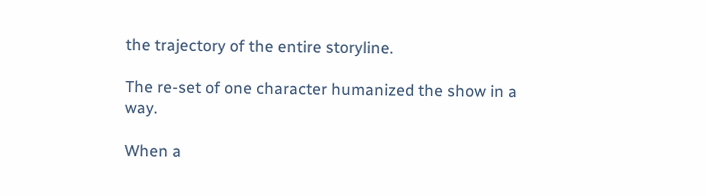the trajectory of the entire storyline.

The re-set of one character humanized the show in a way.

When a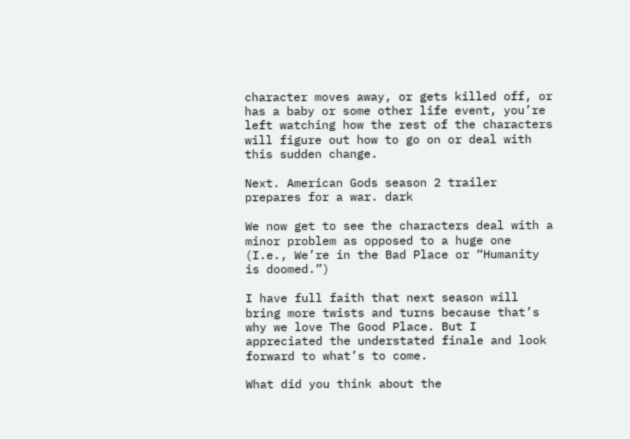character moves away, or gets killed off, or has a baby or some other life event, you’re left watching how the rest of the characters will figure out how to go on or deal with this sudden change.

Next. American Gods season 2 trailer prepares for a war. dark

We now get to see the characters deal with a minor problem as opposed to a huge one (I.e., We’re in the Bad Place or “Humanity is doomed.”)

I have full faith that next season will bring more twists and turns because that’s why we love The Good Place. But I appreciated the understated finale and look forward to what’s to come.

What did you think about the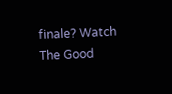finale? Watch The Good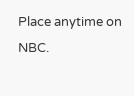Place anytime on NBC.